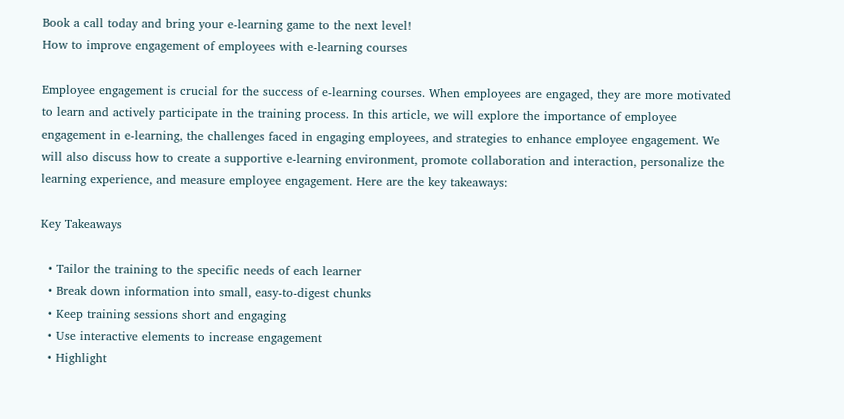Book a call today and bring your e-learning game to the next level!
How to improve engagement of employees with e-learning courses

Employee engagement is crucial for the success of e-learning courses. When employees are engaged, they are more motivated to learn and actively participate in the training process. In this article, we will explore the importance of employee engagement in e-learning, the challenges faced in engaging employees, and strategies to enhance employee engagement. We will also discuss how to create a supportive e-learning environment, promote collaboration and interaction, personalize the learning experience, and measure employee engagement. Here are the key takeaways:

Key Takeaways

  • Tailor the training to the specific needs of each learner
  • Break down information into small, easy-to-digest chunks
  • Keep training sessions short and engaging
  • Use interactive elements to increase engagement
  • Highlight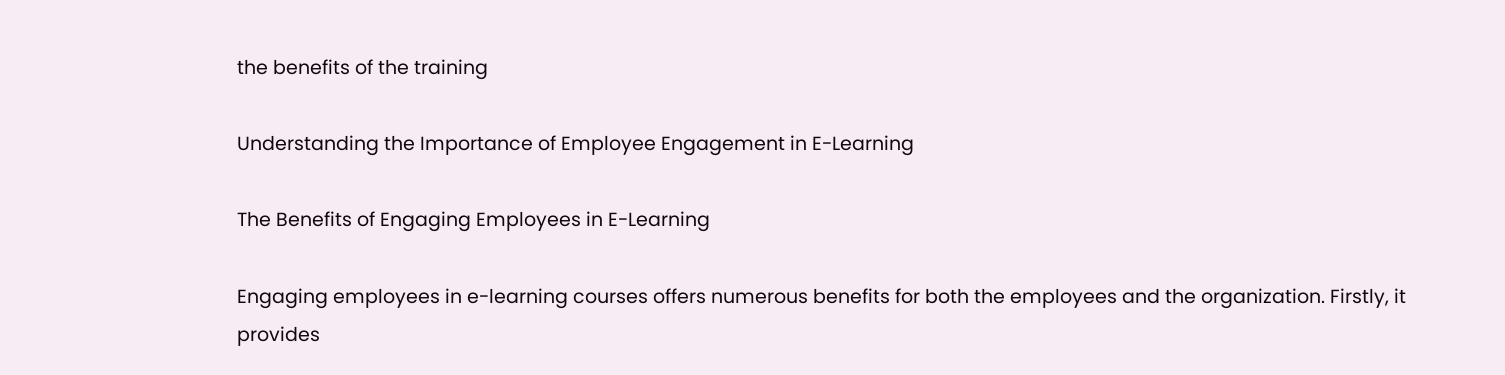the benefits of the training

Understanding the Importance of Employee Engagement in E-Learning

The Benefits of Engaging Employees in E-Learning

Engaging employees in e-learning courses offers numerous benefits for both the employees and the organization. Firstly, it provides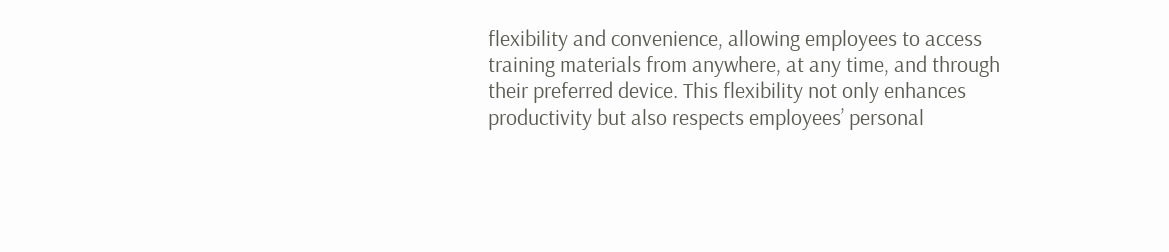flexibility and convenience, allowing employees to access training materials from anywhere, at any time, and through their preferred device. This flexibility not only enhances productivity but also respects employees’ personal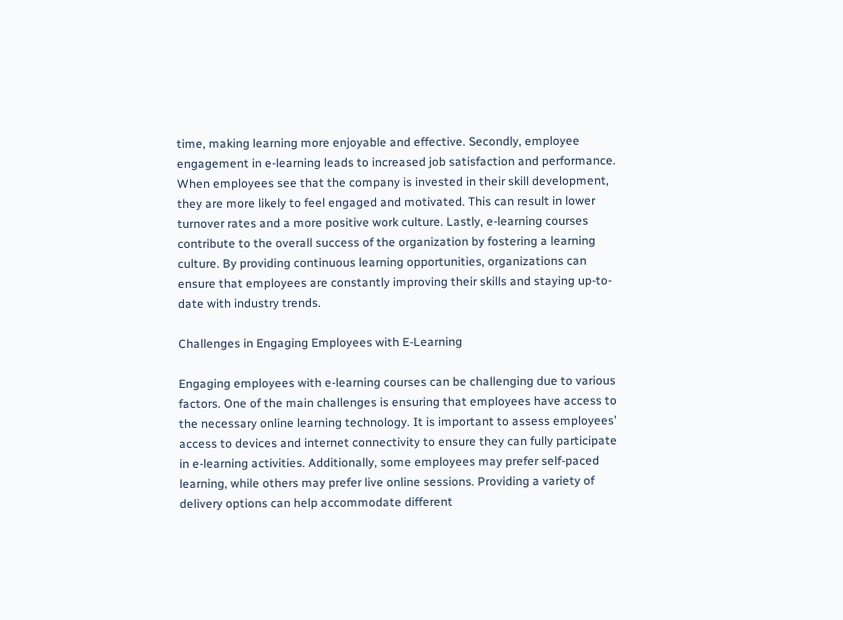time, making learning more enjoyable and effective. Secondly, employee engagement in e-learning leads to increased job satisfaction and performance. When employees see that the company is invested in their skill development, they are more likely to feel engaged and motivated. This can result in lower turnover rates and a more positive work culture. Lastly, e-learning courses contribute to the overall success of the organization by fostering a learning culture. By providing continuous learning opportunities, organizations can ensure that employees are constantly improving their skills and staying up-to-date with industry trends.

Challenges in Engaging Employees with E-Learning

Engaging employees with e-learning courses can be challenging due to various factors. One of the main challenges is ensuring that employees have access to the necessary online learning technology. It is important to assess employees’ access to devices and internet connectivity to ensure they can fully participate in e-learning activities. Additionally, some employees may prefer self-paced learning, while others may prefer live online sessions. Providing a variety of delivery options can help accommodate different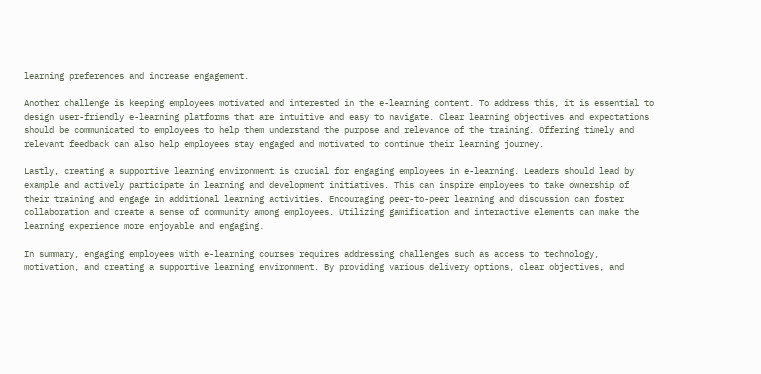learning preferences and increase engagement.

Another challenge is keeping employees motivated and interested in the e-learning content. To address this, it is essential to design user-friendly e-learning platforms that are intuitive and easy to navigate. Clear learning objectives and expectations should be communicated to employees to help them understand the purpose and relevance of the training. Offering timely and relevant feedback can also help employees stay engaged and motivated to continue their learning journey.

Lastly, creating a supportive learning environment is crucial for engaging employees in e-learning. Leaders should lead by example and actively participate in learning and development initiatives. This can inspire employees to take ownership of their training and engage in additional learning activities. Encouraging peer-to-peer learning and discussion can foster collaboration and create a sense of community among employees. Utilizing gamification and interactive elements can make the learning experience more enjoyable and engaging.

In summary, engaging employees with e-learning courses requires addressing challenges such as access to technology, motivation, and creating a supportive learning environment. By providing various delivery options, clear objectives, and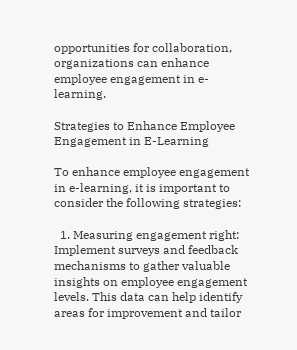opportunities for collaboration, organizations can enhance employee engagement in e-learning.

Strategies to Enhance Employee Engagement in E-Learning

To enhance employee engagement in e-learning, it is important to consider the following strategies:

  1. Measuring engagement right: Implement surveys and feedback mechanisms to gather valuable insights on employee engagement levels. This data can help identify areas for improvement and tailor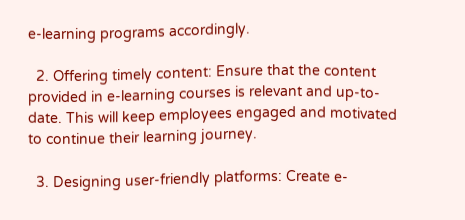e-learning programs accordingly.

  2. Offering timely content: Ensure that the content provided in e-learning courses is relevant and up-to-date. This will keep employees engaged and motivated to continue their learning journey.

  3. Designing user-friendly platforms: Create e-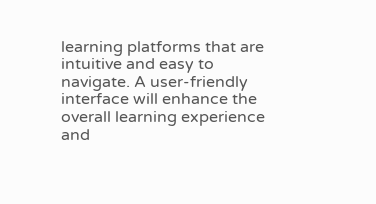learning platforms that are intuitive and easy to navigate. A user-friendly interface will enhance the overall learning experience and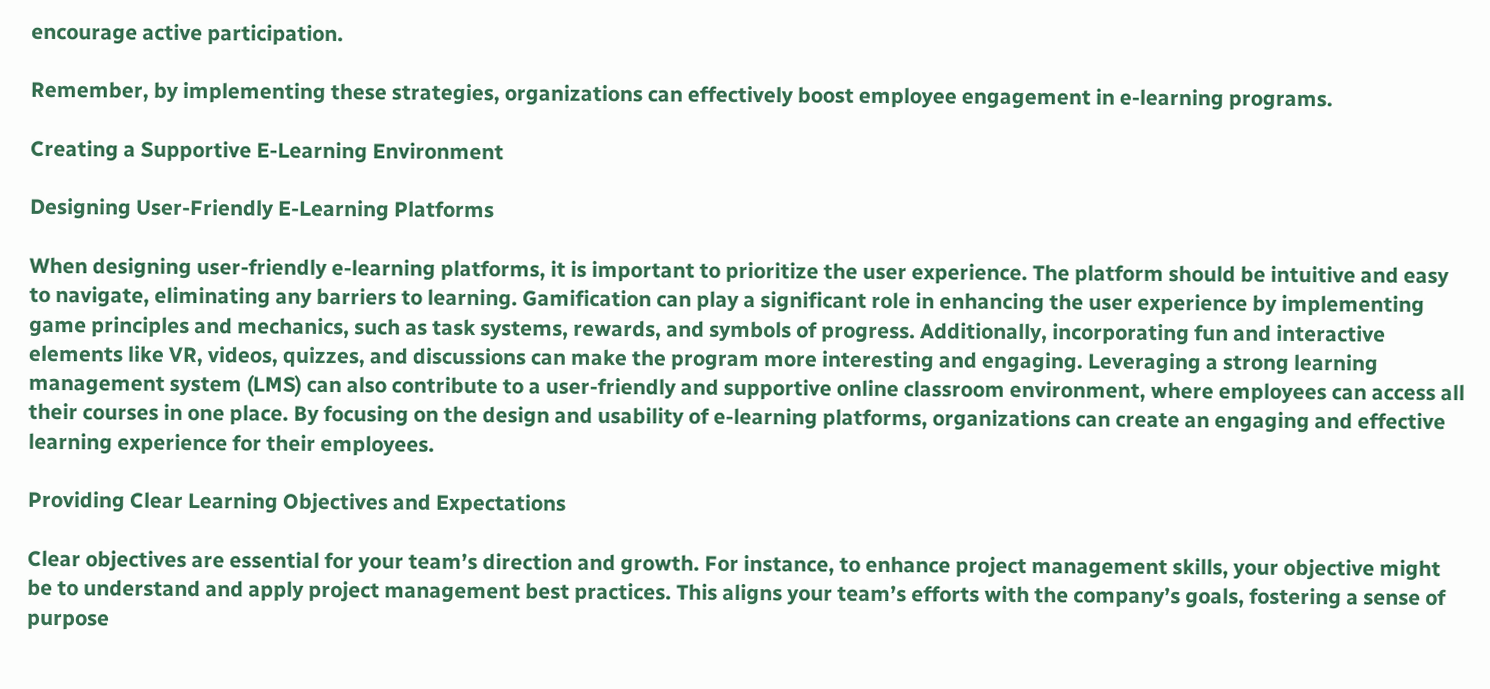encourage active participation.

Remember, by implementing these strategies, organizations can effectively boost employee engagement in e-learning programs.

Creating a Supportive E-Learning Environment

Designing User-Friendly E-Learning Platforms

When designing user-friendly e-learning platforms, it is important to prioritize the user experience. The platform should be intuitive and easy to navigate, eliminating any barriers to learning. Gamification can play a significant role in enhancing the user experience by implementing game principles and mechanics, such as task systems, rewards, and symbols of progress. Additionally, incorporating fun and interactive elements like VR, videos, quizzes, and discussions can make the program more interesting and engaging. Leveraging a strong learning management system (LMS) can also contribute to a user-friendly and supportive online classroom environment, where employees can access all their courses in one place. By focusing on the design and usability of e-learning platforms, organizations can create an engaging and effective learning experience for their employees.

Providing Clear Learning Objectives and Expectations

Clear objectives are essential for your team’s direction and growth. For instance, to enhance project management skills, your objective might be to understand and apply project management best practices. This aligns your team’s efforts with the company’s goals, fostering a sense of purpose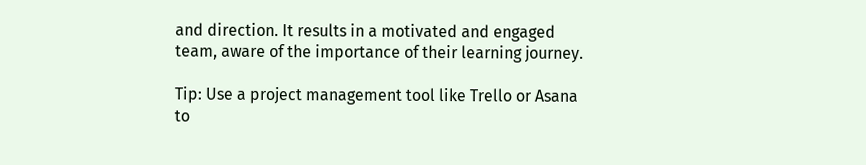and direction. It results in a motivated and engaged team, aware of the importance of their learning journey.

Tip: Use a project management tool like Trello or Asana to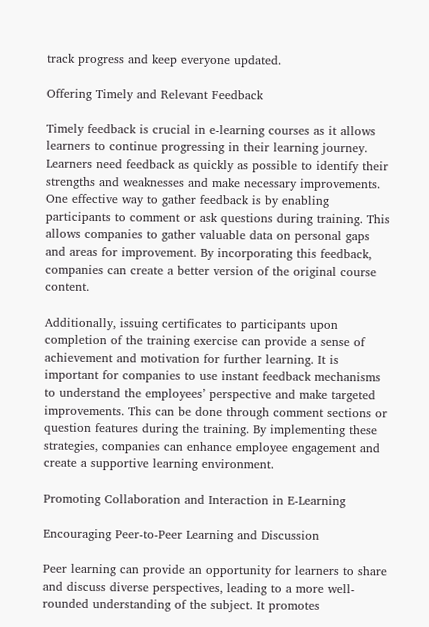track progress and keep everyone updated.

Offering Timely and Relevant Feedback

Timely feedback is crucial in e-learning courses as it allows learners to continue progressing in their learning journey. Learners need feedback as quickly as possible to identify their strengths and weaknesses and make necessary improvements. One effective way to gather feedback is by enabling participants to comment or ask questions during training. This allows companies to gather valuable data on personal gaps and areas for improvement. By incorporating this feedback, companies can create a better version of the original course content.

Additionally, issuing certificates to participants upon completion of the training exercise can provide a sense of achievement and motivation for further learning. It is important for companies to use instant feedback mechanisms to understand the employees’ perspective and make targeted improvements. This can be done through comment sections or question features during the training. By implementing these strategies, companies can enhance employee engagement and create a supportive learning environment.

Promoting Collaboration and Interaction in E-Learning

Encouraging Peer-to-Peer Learning and Discussion

Peer learning can provide an opportunity for learners to share and discuss diverse perspectives, leading to a more well-rounded understanding of the subject. It promotes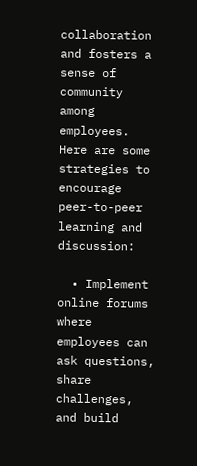collaboration and fosters a sense of community among employees. Here are some strategies to encourage peer-to-peer learning and discussion:

  • Implement online forums where employees can ask questions, share challenges, and build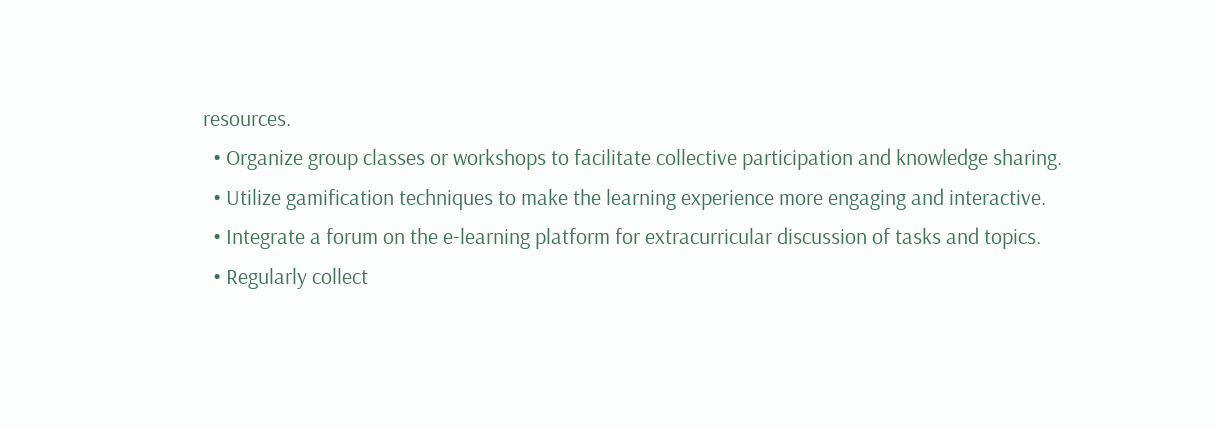resources.
  • Organize group classes or workshops to facilitate collective participation and knowledge sharing.
  • Utilize gamification techniques to make the learning experience more engaging and interactive.
  • Integrate a forum on the e-learning platform for extracurricular discussion of tasks and topics.
  • Regularly collect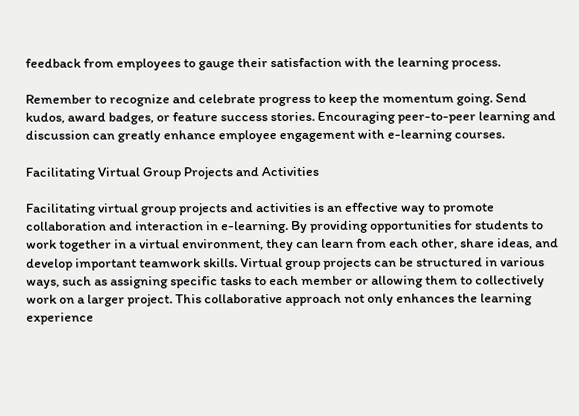feedback from employees to gauge their satisfaction with the learning process.

Remember to recognize and celebrate progress to keep the momentum going. Send kudos, award badges, or feature success stories. Encouraging peer-to-peer learning and discussion can greatly enhance employee engagement with e-learning courses.

Facilitating Virtual Group Projects and Activities

Facilitating virtual group projects and activities is an effective way to promote collaboration and interaction in e-learning. By providing opportunities for students to work together in a virtual environment, they can learn from each other, share ideas, and develop important teamwork skills. Virtual group projects can be structured in various ways, such as assigning specific tasks to each member or allowing them to collectively work on a larger project. This collaborative approach not only enhances the learning experience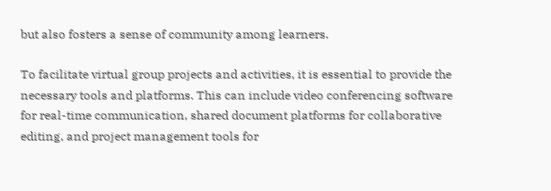but also fosters a sense of community among learners.

To facilitate virtual group projects and activities, it is essential to provide the necessary tools and platforms. This can include video conferencing software for real-time communication, shared document platforms for collaborative editing, and project management tools for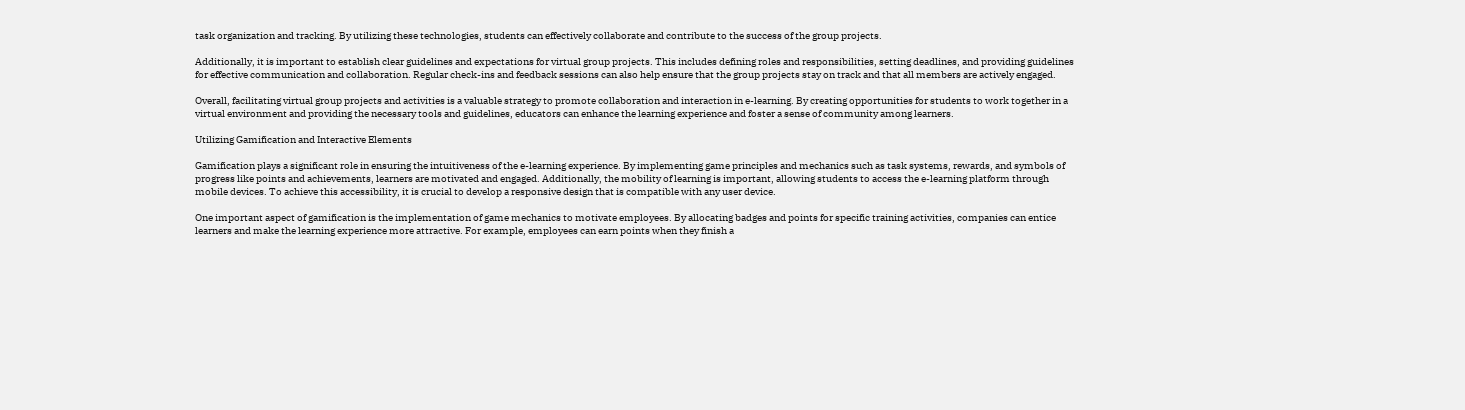task organization and tracking. By utilizing these technologies, students can effectively collaborate and contribute to the success of the group projects.

Additionally, it is important to establish clear guidelines and expectations for virtual group projects. This includes defining roles and responsibilities, setting deadlines, and providing guidelines for effective communication and collaboration. Regular check-ins and feedback sessions can also help ensure that the group projects stay on track and that all members are actively engaged.

Overall, facilitating virtual group projects and activities is a valuable strategy to promote collaboration and interaction in e-learning. By creating opportunities for students to work together in a virtual environment and providing the necessary tools and guidelines, educators can enhance the learning experience and foster a sense of community among learners.

Utilizing Gamification and Interactive Elements

Gamification plays a significant role in ensuring the intuitiveness of the e-learning experience. By implementing game principles and mechanics such as task systems, rewards, and symbols of progress like points and achievements, learners are motivated and engaged. Additionally, the mobility of learning is important, allowing students to access the e-learning platform through mobile devices. To achieve this accessibility, it is crucial to develop a responsive design that is compatible with any user device.

One important aspect of gamification is the implementation of game mechanics to motivate employees. By allocating badges and points for specific training activities, companies can entice learners and make the learning experience more attractive. For example, employees can earn points when they finish a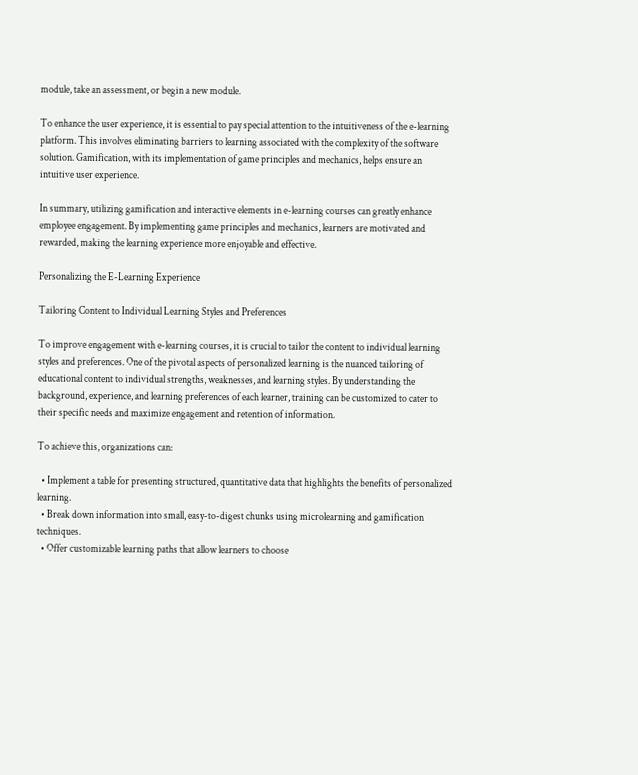module, take an assessment, or begin a new module.

To enhance the user experience, it is essential to pay special attention to the intuitiveness of the e-learning platform. This involves eliminating barriers to learning associated with the complexity of the software solution. Gamification, with its implementation of game principles and mechanics, helps ensure an intuitive user experience.

In summary, utilizing gamification and interactive elements in e-learning courses can greatly enhance employee engagement. By implementing game principles and mechanics, learners are motivated and rewarded, making the learning experience more enjoyable and effective.

Personalizing the E-Learning Experience

Tailoring Content to Individual Learning Styles and Preferences

To improve engagement with e-learning courses, it is crucial to tailor the content to individual learning styles and preferences. One of the pivotal aspects of personalized learning is the nuanced tailoring of educational content to individual strengths, weaknesses, and learning styles. By understanding the background, experience, and learning preferences of each learner, training can be customized to cater to their specific needs and maximize engagement and retention of information.

To achieve this, organizations can:

  • Implement a table for presenting structured, quantitative data that highlights the benefits of personalized learning.
  • Break down information into small, easy-to-digest chunks using microlearning and gamification techniques.
  • Offer customizable learning paths that allow learners to choose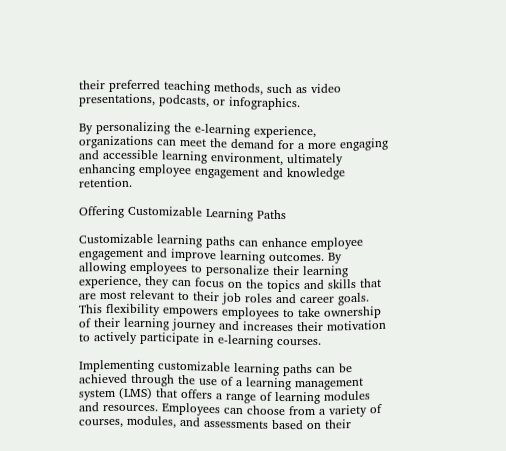their preferred teaching methods, such as video presentations, podcasts, or infographics.

By personalizing the e-learning experience, organizations can meet the demand for a more engaging and accessible learning environment, ultimately enhancing employee engagement and knowledge retention.

Offering Customizable Learning Paths

Customizable learning paths can enhance employee engagement and improve learning outcomes. By allowing employees to personalize their learning experience, they can focus on the topics and skills that are most relevant to their job roles and career goals. This flexibility empowers employees to take ownership of their learning journey and increases their motivation to actively participate in e-learning courses.

Implementing customizable learning paths can be achieved through the use of a learning management system (LMS) that offers a range of learning modules and resources. Employees can choose from a variety of courses, modules, and assessments based on their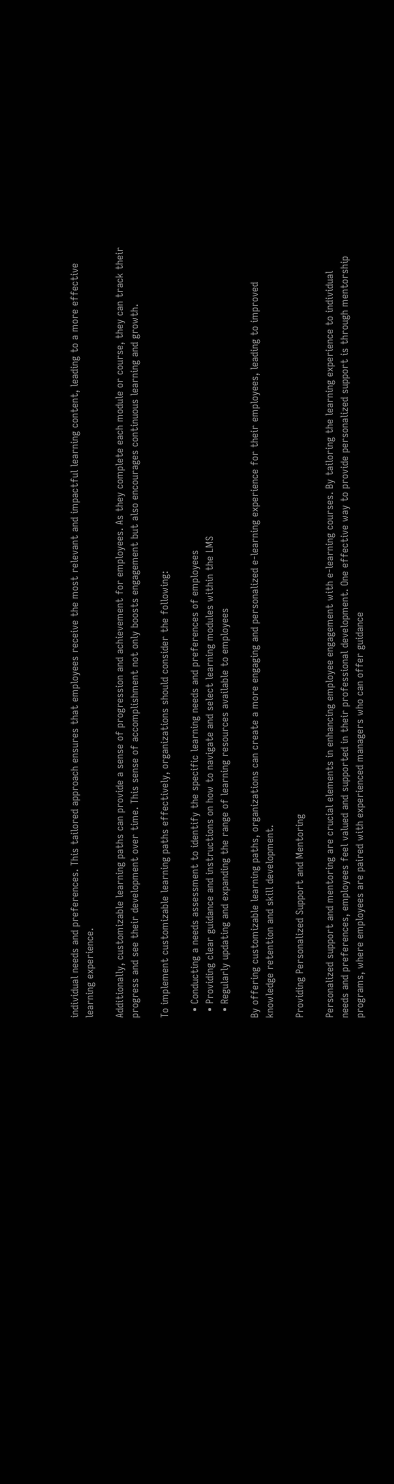individual needs and preferences. This tailored approach ensures that employees receive the most relevant and impactful learning content, leading to a more effective learning experience.

Additionally, customizable learning paths can provide a sense of progression and achievement for employees. As they complete each module or course, they can track their progress and see their development over time. This sense of accomplishment not only boosts engagement but also encourages continuous learning and growth.

To implement customizable learning paths effectively, organizations should consider the following:

  • Conducting a needs assessment to identify the specific learning needs and preferences of employees
  • Providing clear guidance and instructions on how to navigate and select learning modules within the LMS
  • Regularly updating and expanding the range of learning resources available to employees

By offering customizable learning paths, organizations can create a more engaging and personalized e-learning experience for their employees, leading to improved knowledge retention and skill development.

Providing Personalized Support and Mentoring

Personalized support and mentoring are crucial elements in enhancing employee engagement with e-learning courses. By tailoring the learning experience to individual needs and preferences, employees feel valued and supported in their professional development. One effective way to provide personalized support is through mentorship programs, where employees are paired with experienced managers who can offer guidance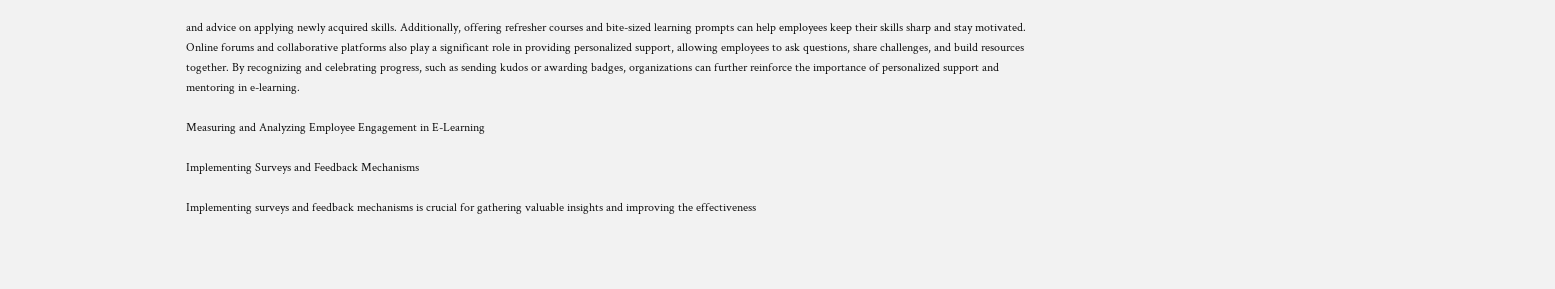and advice on applying newly acquired skills. Additionally, offering refresher courses and bite-sized learning prompts can help employees keep their skills sharp and stay motivated. Online forums and collaborative platforms also play a significant role in providing personalized support, allowing employees to ask questions, share challenges, and build resources together. By recognizing and celebrating progress, such as sending kudos or awarding badges, organizations can further reinforce the importance of personalized support and mentoring in e-learning.

Measuring and Analyzing Employee Engagement in E-Learning

Implementing Surveys and Feedback Mechanisms

Implementing surveys and feedback mechanisms is crucial for gathering valuable insights and improving the effectiveness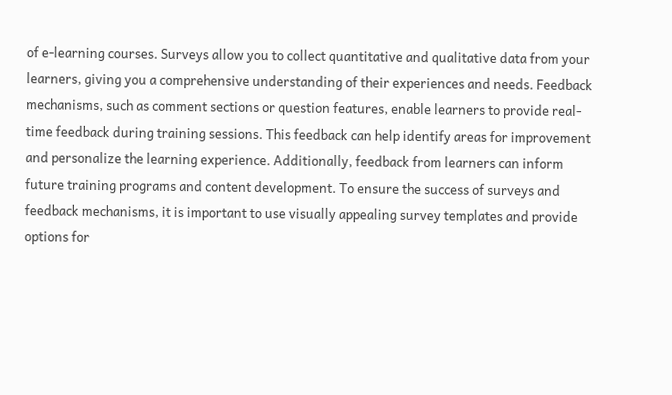of e-learning courses. Surveys allow you to collect quantitative and qualitative data from your learners, giving you a comprehensive understanding of their experiences and needs. Feedback mechanisms, such as comment sections or question features, enable learners to provide real-time feedback during training sessions. This feedback can help identify areas for improvement and personalize the learning experience. Additionally, feedback from learners can inform future training programs and content development. To ensure the success of surveys and feedback mechanisms, it is important to use visually appealing survey templates and provide options for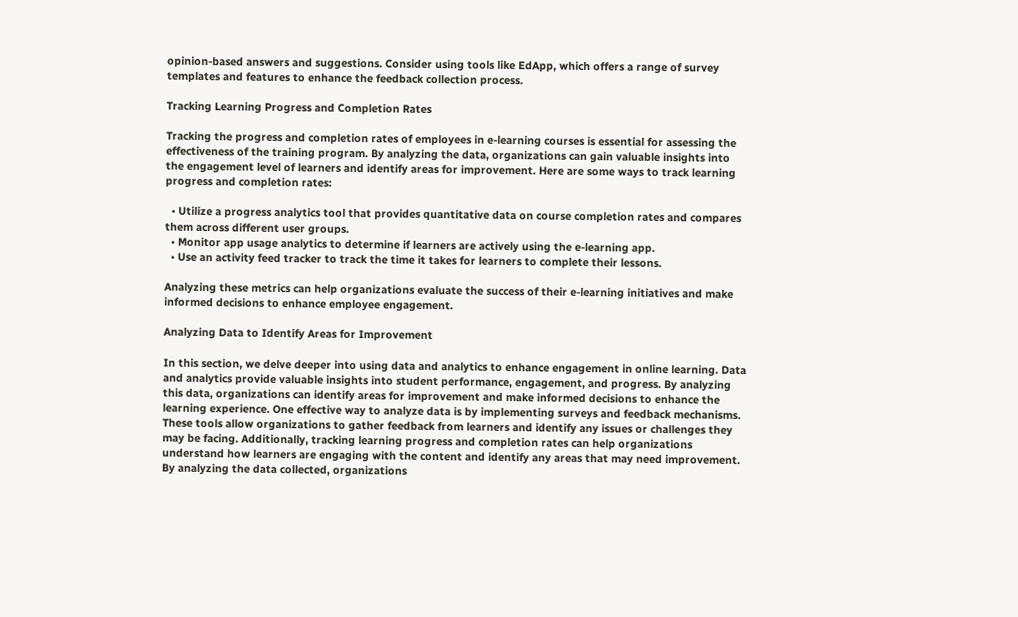opinion-based answers and suggestions. Consider using tools like EdApp, which offers a range of survey templates and features to enhance the feedback collection process.

Tracking Learning Progress and Completion Rates

Tracking the progress and completion rates of employees in e-learning courses is essential for assessing the effectiveness of the training program. By analyzing the data, organizations can gain valuable insights into the engagement level of learners and identify areas for improvement. Here are some ways to track learning progress and completion rates:

  • Utilize a progress analytics tool that provides quantitative data on course completion rates and compares them across different user groups.
  • Monitor app usage analytics to determine if learners are actively using the e-learning app.
  • Use an activity feed tracker to track the time it takes for learners to complete their lessons.

Analyzing these metrics can help organizations evaluate the success of their e-learning initiatives and make informed decisions to enhance employee engagement.

Analyzing Data to Identify Areas for Improvement

In this section, we delve deeper into using data and analytics to enhance engagement in online learning. Data and analytics provide valuable insights into student performance, engagement, and progress. By analyzing this data, organizations can identify areas for improvement and make informed decisions to enhance the learning experience. One effective way to analyze data is by implementing surveys and feedback mechanisms. These tools allow organizations to gather feedback from learners and identify any issues or challenges they may be facing. Additionally, tracking learning progress and completion rates can help organizations understand how learners are engaging with the content and identify any areas that may need improvement. By analyzing the data collected, organizations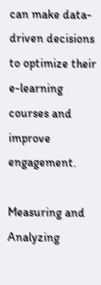can make data-driven decisions to optimize their e-learning courses and improve engagement.

Measuring and Analyzing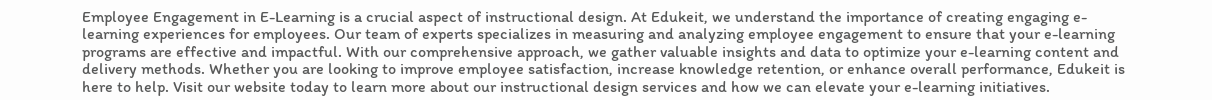Employee Engagement in E-Learning is a crucial aspect of instructional design. At Edukeit, we understand the importance of creating engaging e-learning experiences for employees. Our team of experts specializes in measuring and analyzing employee engagement to ensure that your e-learning programs are effective and impactful. With our comprehensive approach, we gather valuable insights and data to optimize your e-learning content and delivery methods. Whether you are looking to improve employee satisfaction, increase knowledge retention, or enhance overall performance, Edukeit is here to help. Visit our website today to learn more about our instructional design services and how we can elevate your e-learning initiatives.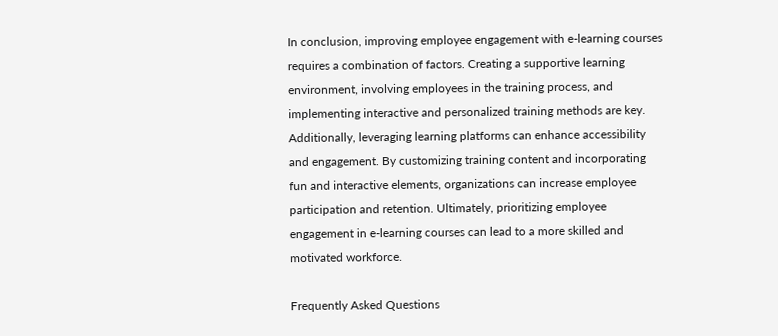In conclusion, improving employee engagement with e-learning courses requires a combination of factors. Creating a supportive learning environment, involving employees in the training process, and implementing interactive and personalized training methods are key. Additionally, leveraging learning platforms can enhance accessibility and engagement. By customizing training content and incorporating fun and interactive elements, organizations can increase employee participation and retention. Ultimately, prioritizing employee engagement in e-learning courses can lead to a more skilled and motivated workforce.

Frequently Asked Questions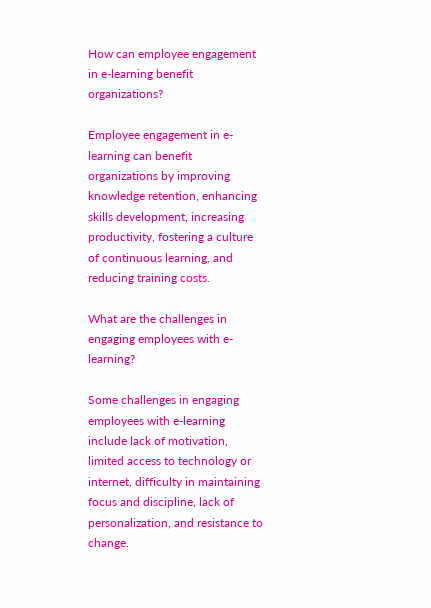How can employee engagement in e-learning benefit organizations?

Employee engagement in e-learning can benefit organizations by improving knowledge retention, enhancing skills development, increasing productivity, fostering a culture of continuous learning, and reducing training costs.

What are the challenges in engaging employees with e-learning?

Some challenges in engaging employees with e-learning include lack of motivation, limited access to technology or internet, difficulty in maintaining focus and discipline, lack of personalization, and resistance to change.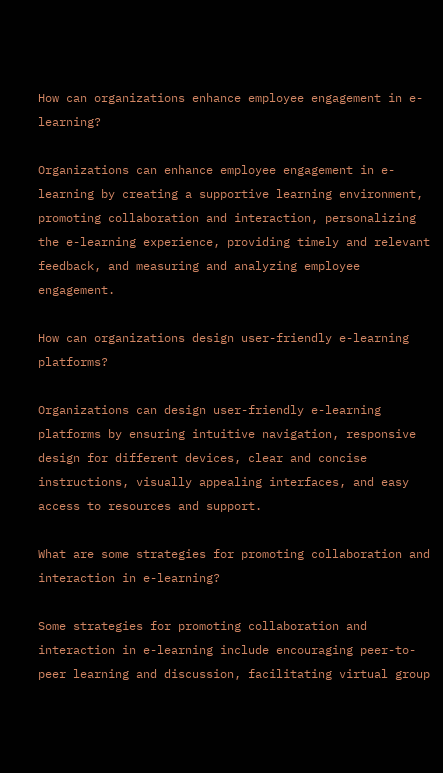How can organizations enhance employee engagement in e-learning?

Organizations can enhance employee engagement in e-learning by creating a supportive learning environment, promoting collaboration and interaction, personalizing the e-learning experience, providing timely and relevant feedback, and measuring and analyzing employee engagement.

How can organizations design user-friendly e-learning platforms?

Organizations can design user-friendly e-learning platforms by ensuring intuitive navigation, responsive design for different devices, clear and concise instructions, visually appealing interfaces, and easy access to resources and support.

What are some strategies for promoting collaboration and interaction in e-learning?

Some strategies for promoting collaboration and interaction in e-learning include encouraging peer-to-peer learning and discussion, facilitating virtual group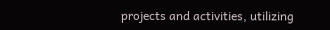projects and activities, utilizing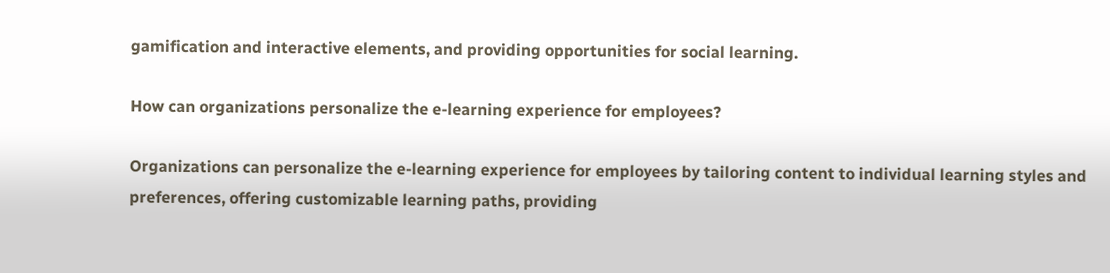gamification and interactive elements, and providing opportunities for social learning.

How can organizations personalize the e-learning experience for employees?

Organizations can personalize the e-learning experience for employees by tailoring content to individual learning styles and preferences, offering customizable learning paths, providing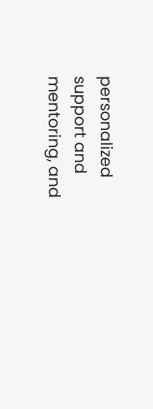personalized support and mentoring, and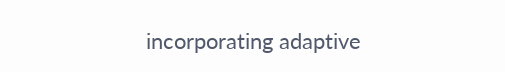incorporating adaptive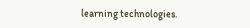learning technologies.